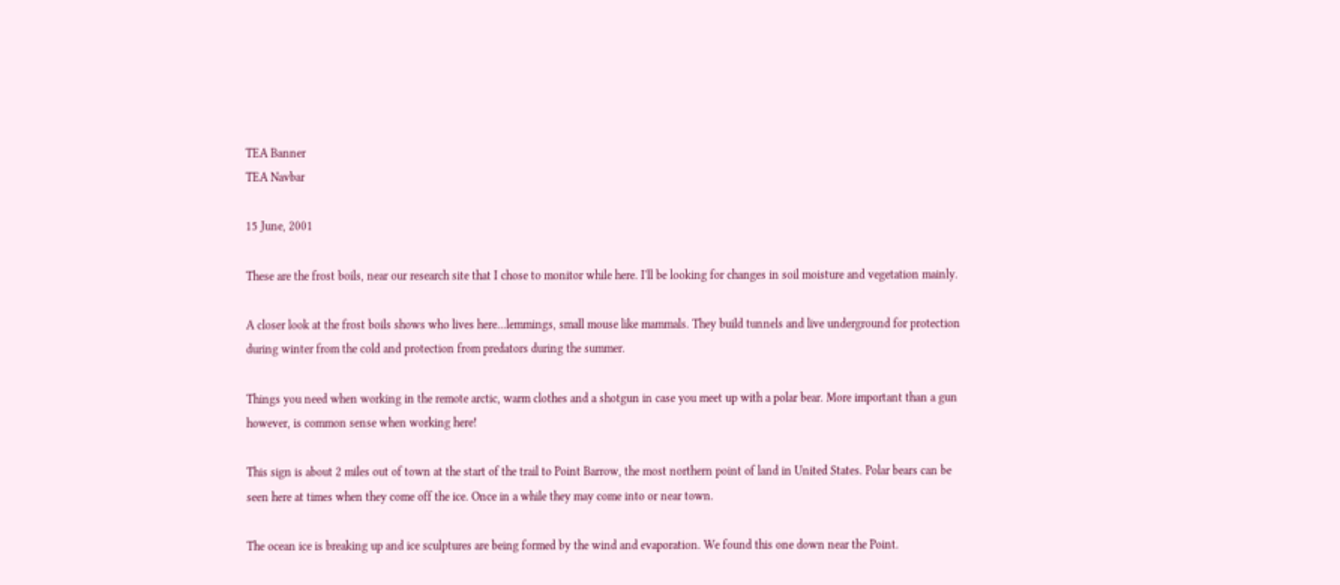TEA Banner
TEA Navbar

15 June, 2001

These are the frost boils, near our research site that I chose to monitor while here. I'll be looking for changes in soil moisture and vegetation mainly.

A closer look at the frost boils shows who lives here...lemmings, small mouse like mammals. They build tunnels and live underground for protection during winter from the cold and protection from predators during the summer.

Things you need when working in the remote arctic, warm clothes and a shotgun in case you meet up with a polar bear. More important than a gun however, is common sense when working here!

This sign is about 2 miles out of town at the start of the trail to Point Barrow, the most northern point of land in United States. Polar bears can be seen here at times when they come off the ice. Once in a while they may come into or near town.

The ocean ice is breaking up and ice sculptures are being formed by the wind and evaporation. We found this one down near the Point.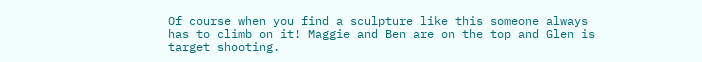Of course when you find a sculpture like this someone always has to climb on it! Maggie and Ben are on the top and Glen is target shooting.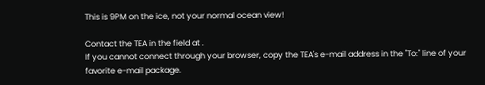This is 9PM on the ice, not your normal ocean view!

Contact the TEA in the field at .
If you cannot connect through your browser, copy the TEA's e-mail address in the "To:" line of your favorite e-mail package.